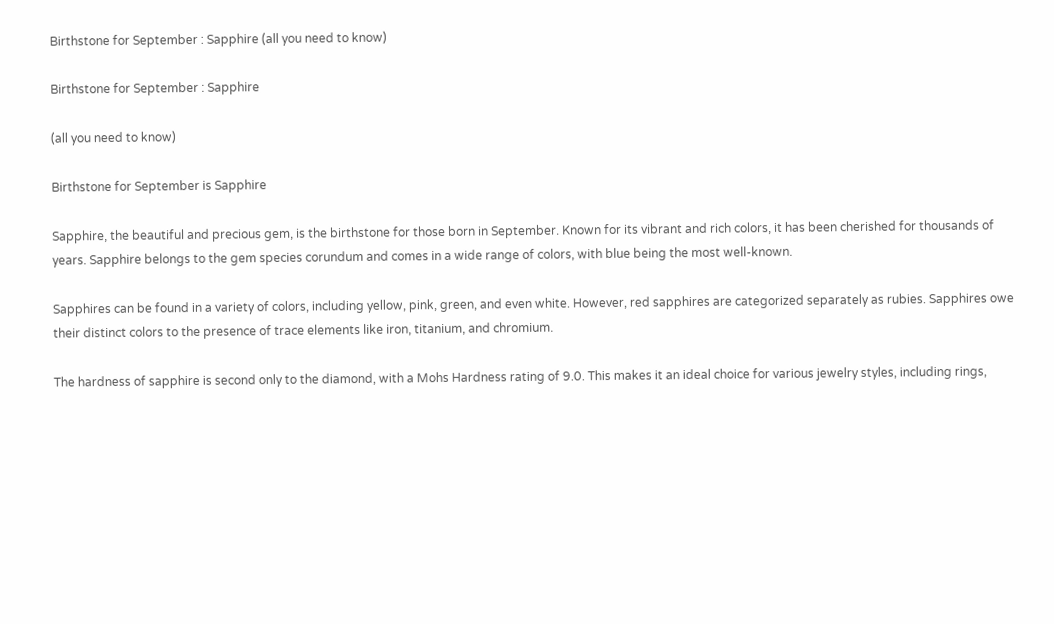Birthstone for September : Sapphire (all you need to know)

Birthstone for September : Sapphire

(all you need to know)

Birthstone for September is Sapphire

Sapphire, the beautiful and precious gem, is the birthstone for those born in September. Known for its vibrant and rich colors, it has been cherished for thousands of years. Sapphire belongs to the gem species corundum and comes in a wide range of colors, with blue being the most well-known.

Sapphires can be found in a variety of colors, including yellow, pink, green, and even white. However, red sapphires are categorized separately as rubies. Sapphires owe their distinct colors to the presence of trace elements like iron, titanium, and chromium.

The hardness of sapphire is second only to the diamond, with a Mohs Hardness rating of 9.0. This makes it an ideal choice for various jewelry styles, including rings,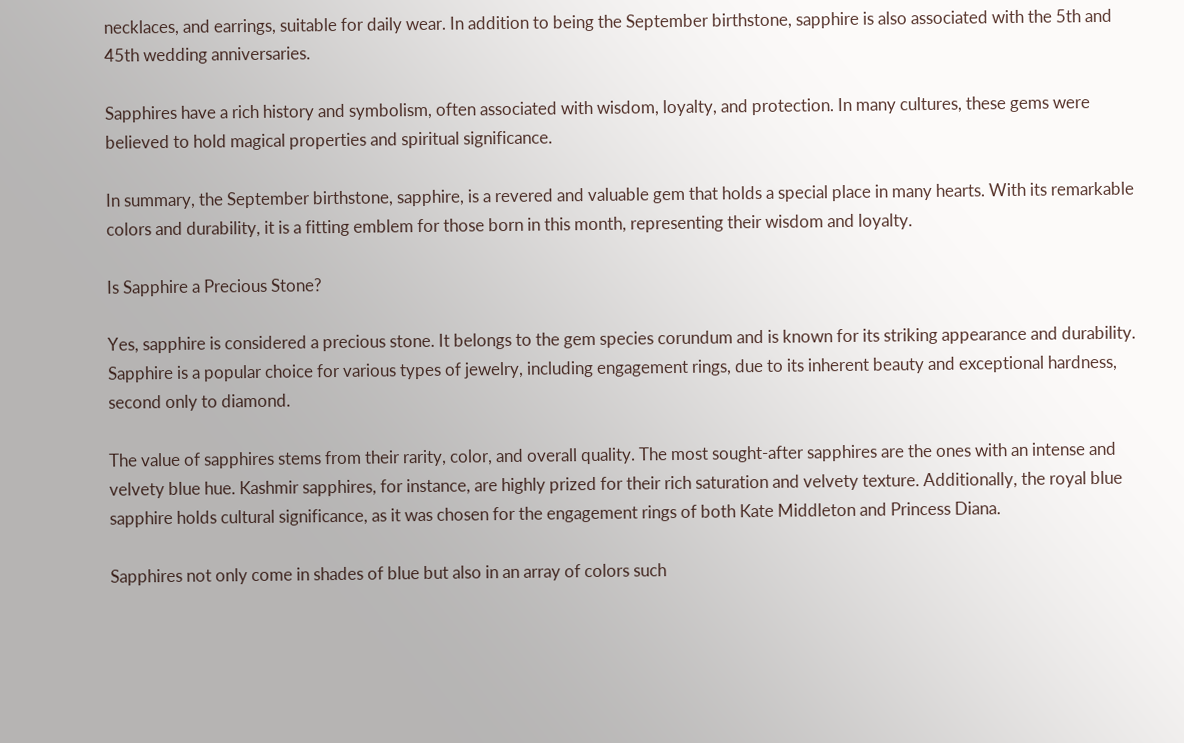necklaces, and earrings, suitable for daily wear. In addition to being the September birthstone, sapphire is also associated with the 5th and 45th wedding anniversaries.

Sapphires have a rich history and symbolism, often associated with wisdom, loyalty, and protection. In many cultures, these gems were believed to hold magical properties and spiritual significance.

In summary, the September birthstone, sapphire, is a revered and valuable gem that holds a special place in many hearts. With its remarkable colors and durability, it is a fitting emblem for those born in this month, representing their wisdom and loyalty.

Is Sapphire a Precious Stone?

Yes, sapphire is considered a precious stone. It belongs to the gem species corundum and is known for its striking appearance and durability. Sapphire is a popular choice for various types of jewelry, including engagement rings, due to its inherent beauty and exceptional hardness, second only to diamond.

The value of sapphires stems from their rarity, color, and overall quality. The most sought-after sapphires are the ones with an intense and velvety blue hue. Kashmir sapphires, for instance, are highly prized for their rich saturation and velvety texture. Additionally, the royal blue sapphire holds cultural significance, as it was chosen for the engagement rings of both Kate Middleton and Princess Diana.

Sapphires not only come in shades of blue but also in an array of colors such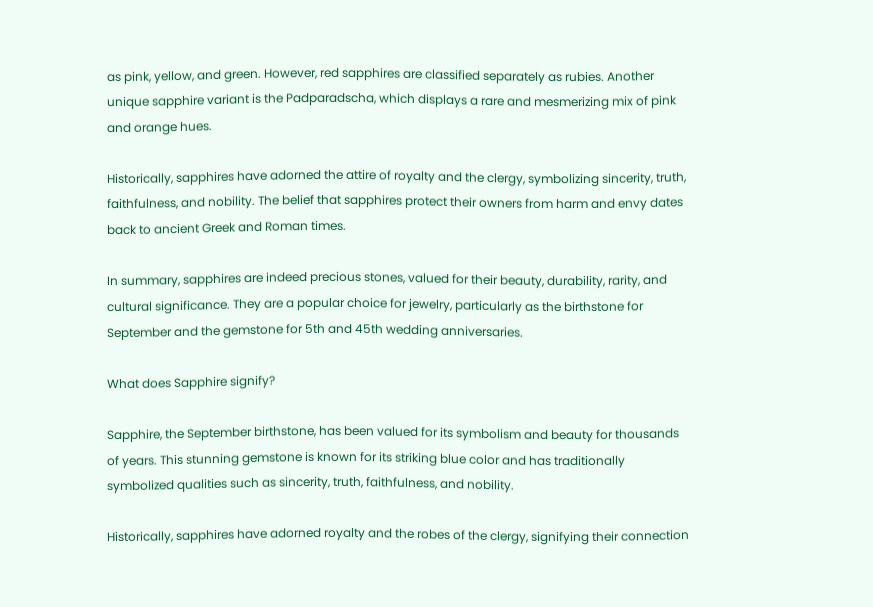as pink, yellow, and green. However, red sapphires are classified separately as rubies. Another unique sapphire variant is the Padparadscha, which displays a rare and mesmerizing mix of pink and orange hues.

Historically, sapphires have adorned the attire of royalty and the clergy, symbolizing sincerity, truth, faithfulness, and nobility. The belief that sapphires protect their owners from harm and envy dates back to ancient Greek and Roman times.

In summary, sapphires are indeed precious stones, valued for their beauty, durability, rarity, and cultural significance. They are a popular choice for jewelry, particularly as the birthstone for September and the gemstone for 5th and 45th wedding anniversaries.

What does Sapphire signify?

Sapphire, the September birthstone, has been valued for its symbolism and beauty for thousands of years. This stunning gemstone is known for its striking blue color and has traditionally symbolized qualities such as sincerity, truth, faithfulness, and nobility.

Historically, sapphires have adorned royalty and the robes of the clergy, signifying their connection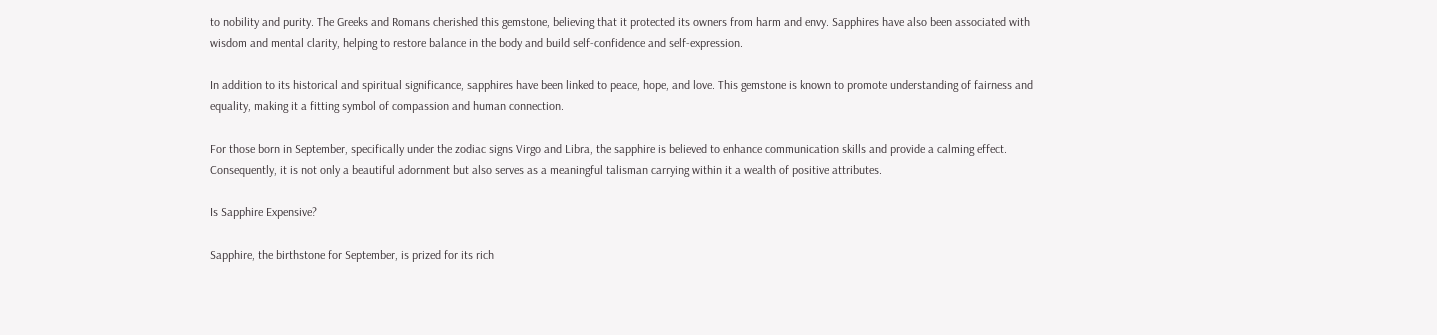to nobility and purity. The Greeks and Romans cherished this gemstone, believing that it protected its owners from harm and envy. Sapphires have also been associated with wisdom and mental clarity, helping to restore balance in the body and build self-confidence and self-expression.

In addition to its historical and spiritual significance, sapphires have been linked to peace, hope, and love. This gemstone is known to promote understanding of fairness and equality, making it a fitting symbol of compassion and human connection.

For those born in September, specifically under the zodiac signs Virgo and Libra, the sapphire is believed to enhance communication skills and provide a calming effect. Consequently, it is not only a beautiful adornment but also serves as a meaningful talisman carrying within it a wealth of positive attributes.

Is Sapphire Expensive?

Sapphire, the birthstone for September, is prized for its rich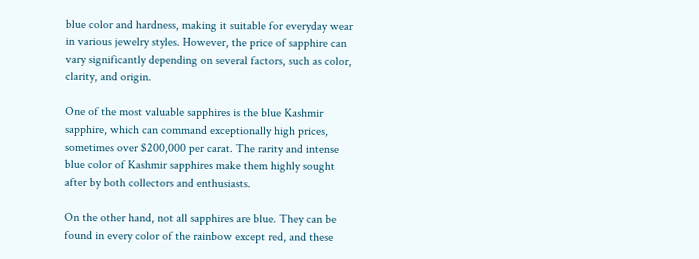blue color and hardness, making it suitable for everyday wear in various jewelry styles. However, the price of sapphire can vary significantly depending on several factors, such as color, clarity, and origin.

One of the most valuable sapphires is the blue Kashmir sapphire, which can command exceptionally high prices, sometimes over $200,000 per carat. The rarity and intense blue color of Kashmir sapphires make them highly sought after by both collectors and enthusiasts.

On the other hand, not all sapphires are blue. They can be found in every color of the rainbow except red, and these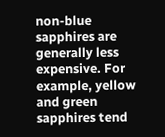non-blue sapphires are generally less expensive. For example, yellow and green sapphires tend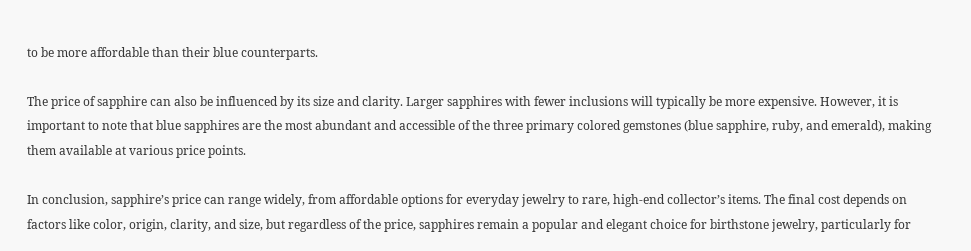to be more affordable than their blue counterparts.

The price of sapphire can also be influenced by its size and clarity. Larger sapphires with fewer inclusions will typically be more expensive. However, it is important to note that blue sapphires are the most abundant and accessible of the three primary colored gemstones (blue sapphire, ruby, and emerald), making them available at various price points.

In conclusion, sapphire’s price can range widely, from affordable options for everyday jewelry to rare, high-end collector’s items. The final cost depends on factors like color, origin, clarity, and size, but regardless of the price, sapphires remain a popular and elegant choice for birthstone jewelry, particularly for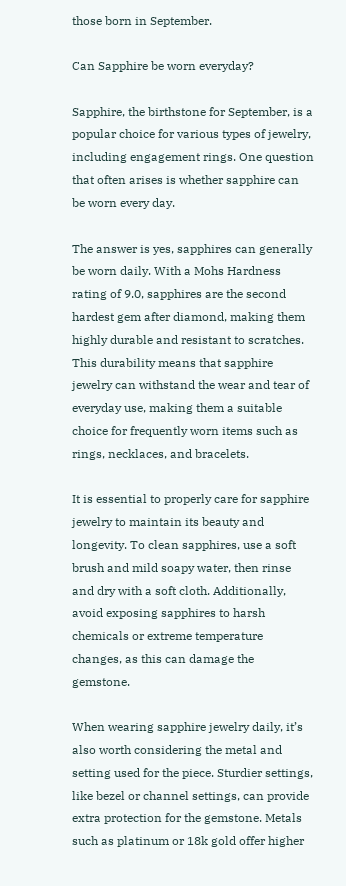those born in September.

Can Sapphire be worn everyday?

Sapphire, the birthstone for September, is a popular choice for various types of jewelry, including engagement rings. One question that often arises is whether sapphire can be worn every day.

The answer is yes, sapphires can generally be worn daily. With a Mohs Hardness rating of 9.0, sapphires are the second hardest gem after diamond, making them highly durable and resistant to scratches. This durability means that sapphire jewelry can withstand the wear and tear of everyday use, making them a suitable choice for frequently worn items such as rings, necklaces, and bracelets.

It is essential to properly care for sapphire jewelry to maintain its beauty and longevity. To clean sapphires, use a soft brush and mild soapy water, then rinse and dry with a soft cloth. Additionally, avoid exposing sapphires to harsh chemicals or extreme temperature changes, as this can damage the gemstone.

When wearing sapphire jewelry daily, it’s also worth considering the metal and setting used for the piece. Sturdier settings, like bezel or channel settings, can provide extra protection for the gemstone. Metals such as platinum or 18k gold offer higher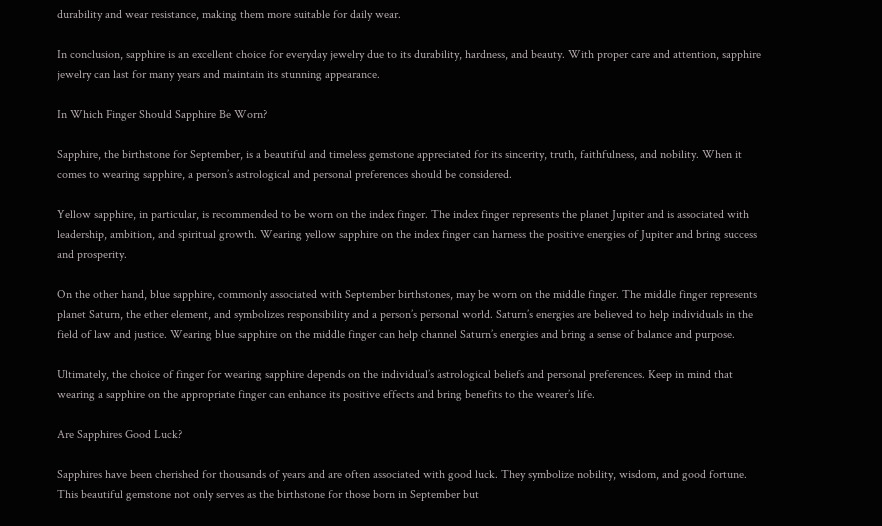durability and wear resistance, making them more suitable for daily wear.

In conclusion, sapphire is an excellent choice for everyday jewelry due to its durability, hardness, and beauty. With proper care and attention, sapphire jewelry can last for many years and maintain its stunning appearance.

In Which Finger Should Sapphire Be Worn?

Sapphire, the birthstone for September, is a beautiful and timeless gemstone appreciated for its sincerity, truth, faithfulness, and nobility. When it comes to wearing sapphire, a person’s astrological and personal preferences should be considered.

Yellow sapphire, in particular, is recommended to be worn on the index finger. The index finger represents the planet Jupiter and is associated with leadership, ambition, and spiritual growth. Wearing yellow sapphire on the index finger can harness the positive energies of Jupiter and bring success and prosperity.

On the other hand, blue sapphire, commonly associated with September birthstones, may be worn on the middle finger. The middle finger represents planet Saturn, the ether element, and symbolizes responsibility and a person’s personal world. Saturn’s energies are believed to help individuals in the field of law and justice. Wearing blue sapphire on the middle finger can help channel Saturn’s energies and bring a sense of balance and purpose.

Ultimately, the choice of finger for wearing sapphire depends on the individual’s astrological beliefs and personal preferences. Keep in mind that wearing a sapphire on the appropriate finger can enhance its positive effects and bring benefits to the wearer’s life.

Are Sapphires Good Luck?

Sapphires have been cherished for thousands of years and are often associated with good luck. They symbolize nobility, wisdom, and good fortune. This beautiful gemstone not only serves as the birthstone for those born in September but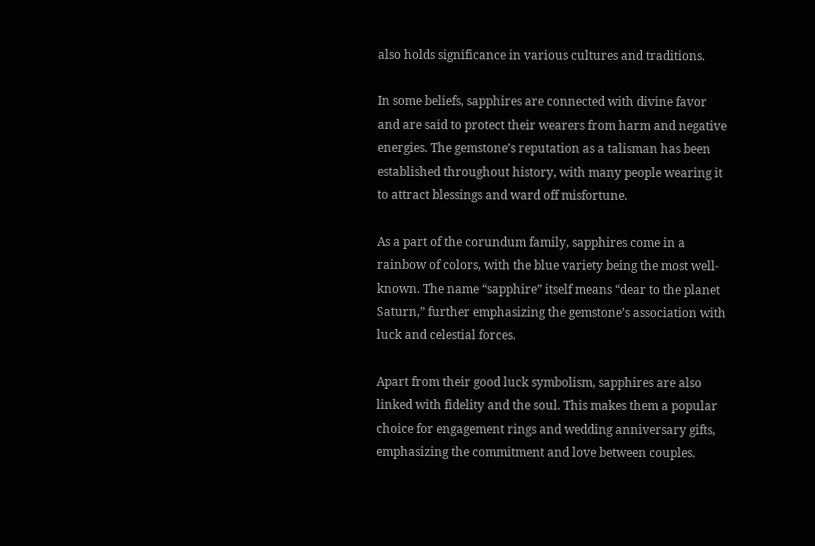also holds significance in various cultures and traditions.

In some beliefs, sapphires are connected with divine favor and are said to protect their wearers from harm and negative energies. The gemstone’s reputation as a talisman has been established throughout history, with many people wearing it to attract blessings and ward off misfortune.

As a part of the corundum family, sapphires come in a rainbow of colors, with the blue variety being the most well-known. The name “sapphire” itself means “dear to the planet Saturn,” further emphasizing the gemstone’s association with luck and celestial forces.

Apart from their good luck symbolism, sapphires are also linked with fidelity and the soul. This makes them a popular choice for engagement rings and wedding anniversary gifts, emphasizing the commitment and love between couples.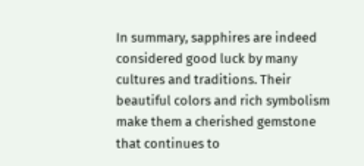In summary, sapphires are indeed considered good luck by many cultures and traditions. Their beautiful colors and rich symbolism make them a cherished gemstone that continues to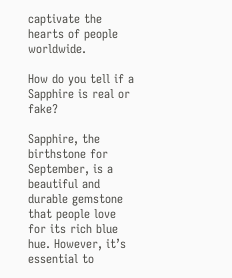captivate the hearts of people worldwide.

How do you tell if a Sapphire is real or fake?

Sapphire, the birthstone for September, is a beautiful and durable gemstone that people love for its rich blue hue. However, it’s essential to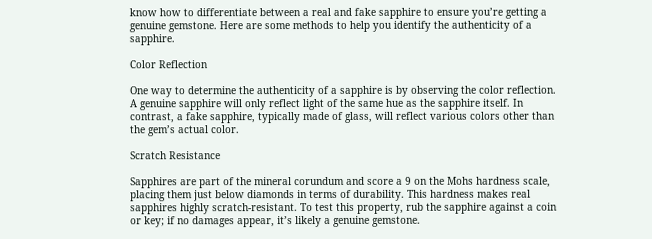know how to differentiate between a real and fake sapphire to ensure you’re getting a genuine gemstone. Here are some methods to help you identify the authenticity of a sapphire.

Color Reflection

One way to determine the authenticity of a sapphire is by observing the color reflection. A genuine sapphire will only reflect light of the same hue as the sapphire itself. In contrast, a fake sapphire, typically made of glass, will reflect various colors other than the gem’s actual color.

Scratch Resistance

Sapphires are part of the mineral corundum and score a 9 on the Mohs hardness scale, placing them just below diamonds in terms of durability. This hardness makes real sapphires highly scratch-resistant. To test this property, rub the sapphire against a coin or key; if no damages appear, it’s likely a genuine gemstone.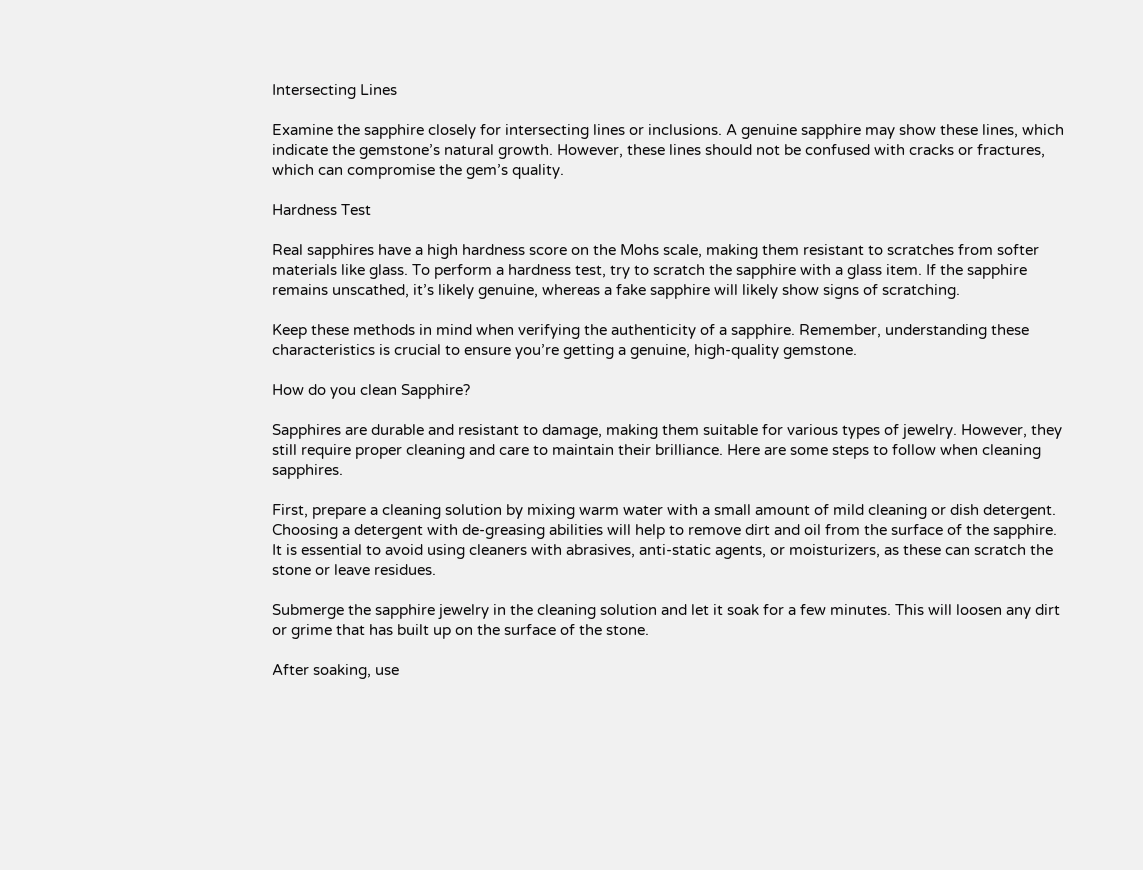Intersecting Lines

Examine the sapphire closely for intersecting lines or inclusions. A genuine sapphire may show these lines, which indicate the gemstone’s natural growth. However, these lines should not be confused with cracks or fractures, which can compromise the gem’s quality.

Hardness Test

Real sapphires have a high hardness score on the Mohs scale, making them resistant to scratches from softer materials like glass. To perform a hardness test, try to scratch the sapphire with a glass item. If the sapphire remains unscathed, it’s likely genuine, whereas a fake sapphire will likely show signs of scratching.

Keep these methods in mind when verifying the authenticity of a sapphire. Remember, understanding these characteristics is crucial to ensure you’re getting a genuine, high-quality gemstone.

How do you clean Sapphire?

Sapphires are durable and resistant to damage, making them suitable for various types of jewelry. However, they still require proper cleaning and care to maintain their brilliance. Here are some steps to follow when cleaning sapphires.

First, prepare a cleaning solution by mixing warm water with a small amount of mild cleaning or dish detergent. Choosing a detergent with de-greasing abilities will help to remove dirt and oil from the surface of the sapphire. It is essential to avoid using cleaners with abrasives, anti-static agents, or moisturizers, as these can scratch the stone or leave residues.

Submerge the sapphire jewelry in the cleaning solution and let it soak for a few minutes. This will loosen any dirt or grime that has built up on the surface of the stone.

After soaking, use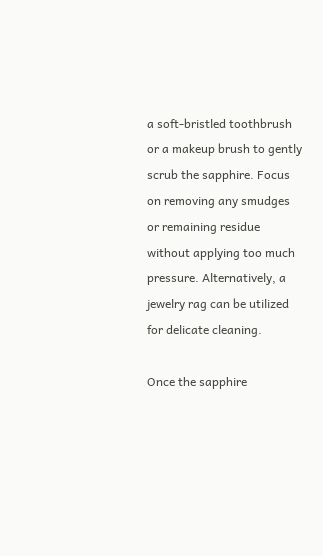a soft-bristled toothbrush or a makeup brush to gently scrub the sapphire. Focus on removing any smudges or remaining residue without applying too much pressure. Alternatively, a jewelry rag can be utilized for delicate cleaning.

Once the sapphire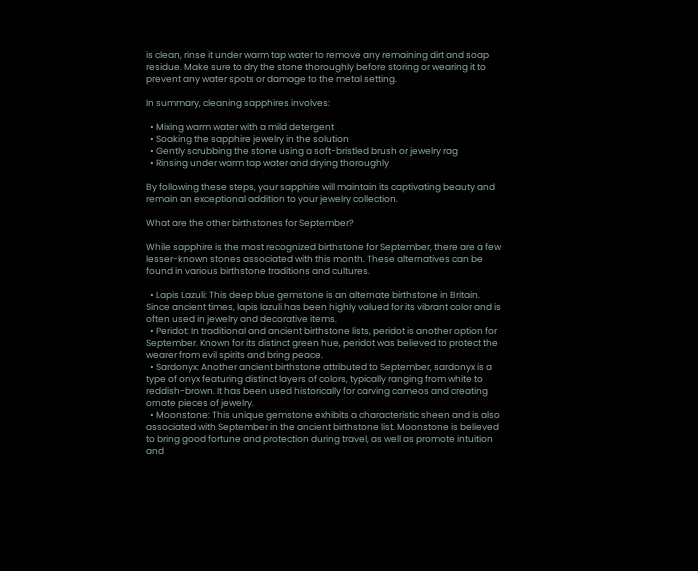is clean, rinse it under warm tap water to remove any remaining dirt and soap residue. Make sure to dry the stone thoroughly before storing or wearing it to prevent any water spots or damage to the metal setting.

In summary, cleaning sapphires involves:

  • Mixing warm water with a mild detergent
  • Soaking the sapphire jewelry in the solution
  • Gently scrubbing the stone using a soft-bristled brush or jewelry rag
  • Rinsing under warm tap water and drying thoroughly

By following these steps, your sapphire will maintain its captivating beauty and remain an exceptional addition to your jewelry collection.

What are the other birthstones for September?

While sapphire is the most recognized birthstone for September, there are a few lesser-known stones associated with this month. These alternatives can be found in various birthstone traditions and cultures.

  • Lapis Lazuli: This deep blue gemstone is an alternate birthstone in Britain. Since ancient times, lapis lazuli has been highly valued for its vibrant color and is often used in jewelry and decorative items.
  • Peridot: In traditional and ancient birthstone lists, peridot is another option for September. Known for its distinct green hue, peridot was believed to protect the wearer from evil spirits and bring peace.
  • Sardonyx: Another ancient birthstone attributed to September, sardonyx is a type of onyx featuring distinct layers of colors, typically ranging from white to reddish-brown. It has been used historically for carving cameos and creating ornate pieces of jewelry.
  • Moonstone: This unique gemstone exhibits a characteristic sheen and is also associated with September in the ancient birthstone list. Moonstone is believed to bring good fortune and protection during travel, as well as promote intuition and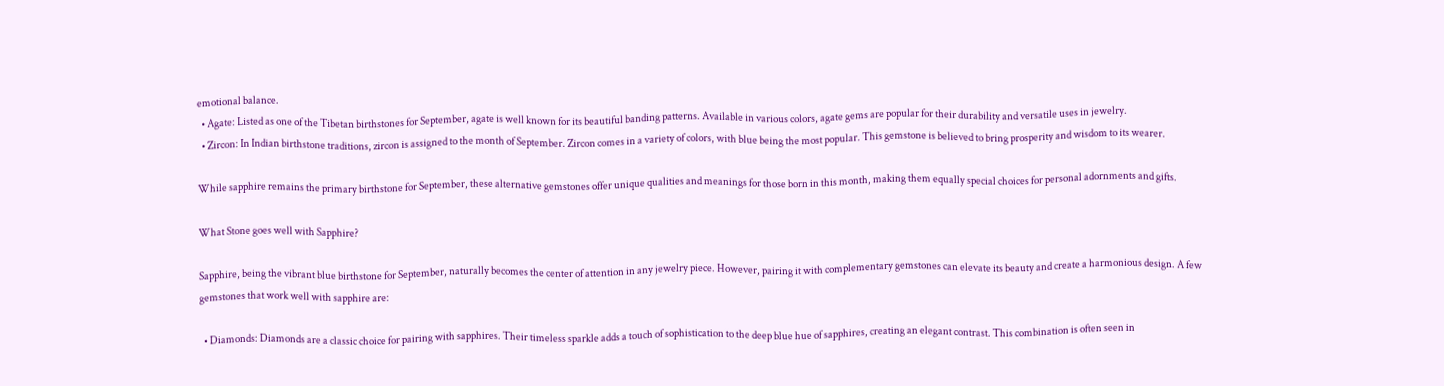emotional balance.
  • Agate: Listed as one of the Tibetan birthstones for September, agate is well known for its beautiful banding patterns. Available in various colors, agate gems are popular for their durability and versatile uses in jewelry.
  • Zircon: In Indian birthstone traditions, zircon is assigned to the month of September. Zircon comes in a variety of colors, with blue being the most popular. This gemstone is believed to bring prosperity and wisdom to its wearer.

While sapphire remains the primary birthstone for September, these alternative gemstones offer unique qualities and meanings for those born in this month, making them equally special choices for personal adornments and gifts.

What Stone goes well with Sapphire?

Sapphire, being the vibrant blue birthstone for September, naturally becomes the center of attention in any jewelry piece. However, pairing it with complementary gemstones can elevate its beauty and create a harmonious design. A few gemstones that work well with sapphire are:

  • Diamonds: Diamonds are a classic choice for pairing with sapphires. Their timeless sparkle adds a touch of sophistication to the deep blue hue of sapphires, creating an elegant contrast. This combination is often seen in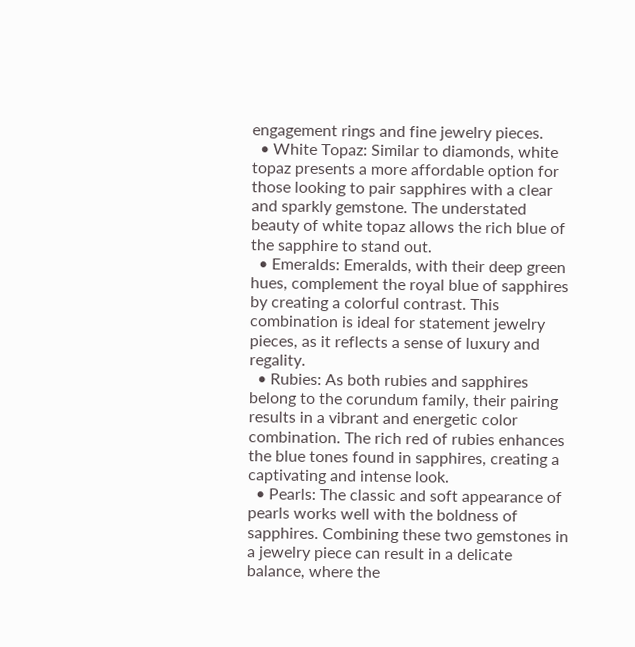engagement rings and fine jewelry pieces.
  • White Topaz: Similar to diamonds, white topaz presents a more affordable option for those looking to pair sapphires with a clear and sparkly gemstone. The understated beauty of white topaz allows the rich blue of the sapphire to stand out.
  • Emeralds: Emeralds, with their deep green hues, complement the royal blue of sapphires by creating a colorful contrast. This combination is ideal for statement jewelry pieces, as it reflects a sense of luxury and regality.
  • Rubies: As both rubies and sapphires belong to the corundum family, their pairing results in a vibrant and energetic color combination. The rich red of rubies enhances the blue tones found in sapphires, creating a captivating and intense look.
  • Pearls: The classic and soft appearance of pearls works well with the boldness of sapphires. Combining these two gemstones in a jewelry piece can result in a delicate balance, where the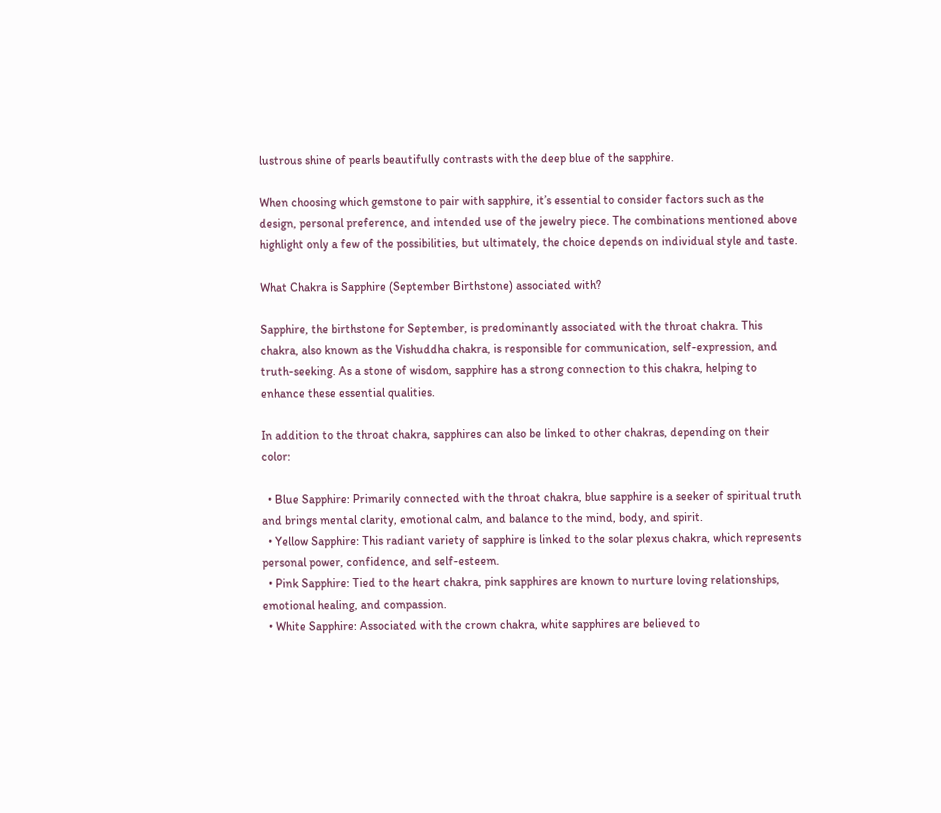lustrous shine of pearls beautifully contrasts with the deep blue of the sapphire.

When choosing which gemstone to pair with sapphire, it’s essential to consider factors such as the design, personal preference, and intended use of the jewelry piece. The combinations mentioned above highlight only a few of the possibilities, but ultimately, the choice depends on individual style and taste.

What Chakra is Sapphire (September Birthstone) associated with?

Sapphire, the birthstone for September, is predominantly associated with the throat chakra. This chakra, also known as the Vishuddha chakra, is responsible for communication, self-expression, and truth-seeking. As a stone of wisdom, sapphire has a strong connection to this chakra, helping to enhance these essential qualities.

In addition to the throat chakra, sapphires can also be linked to other chakras, depending on their color:

  • Blue Sapphire: Primarily connected with the throat chakra, blue sapphire is a seeker of spiritual truth and brings mental clarity, emotional calm, and balance to the mind, body, and spirit.
  • Yellow Sapphire: This radiant variety of sapphire is linked to the solar plexus chakra, which represents personal power, confidence, and self-esteem.
  • Pink Sapphire: Tied to the heart chakra, pink sapphires are known to nurture loving relationships, emotional healing, and compassion.
  • White Sapphire: Associated with the crown chakra, white sapphires are believed to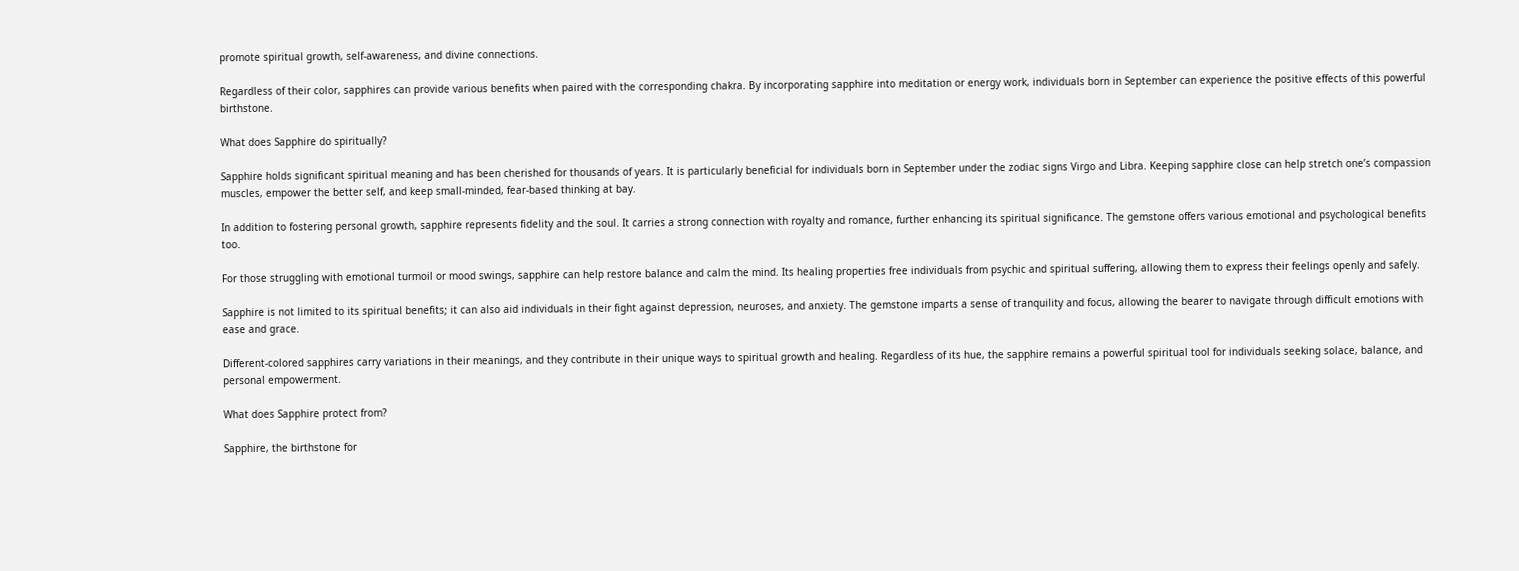promote spiritual growth, self-awareness, and divine connections.

Regardless of their color, sapphires can provide various benefits when paired with the corresponding chakra. By incorporating sapphire into meditation or energy work, individuals born in September can experience the positive effects of this powerful birthstone.

What does Sapphire do spiritually?

Sapphire holds significant spiritual meaning and has been cherished for thousands of years. It is particularly beneficial for individuals born in September under the zodiac signs Virgo and Libra. Keeping sapphire close can help stretch one’s compassion muscles, empower the better self, and keep small-minded, fear-based thinking at bay.

In addition to fostering personal growth, sapphire represents fidelity and the soul. It carries a strong connection with royalty and romance, further enhancing its spiritual significance. The gemstone offers various emotional and psychological benefits too.

For those struggling with emotional turmoil or mood swings, sapphire can help restore balance and calm the mind. Its healing properties free individuals from psychic and spiritual suffering, allowing them to express their feelings openly and safely.

Sapphire is not limited to its spiritual benefits; it can also aid individuals in their fight against depression, neuroses, and anxiety. The gemstone imparts a sense of tranquility and focus, allowing the bearer to navigate through difficult emotions with ease and grace.

Different-colored sapphires carry variations in their meanings, and they contribute in their unique ways to spiritual growth and healing. Regardless of its hue, the sapphire remains a powerful spiritual tool for individuals seeking solace, balance, and personal empowerment.

What does Sapphire protect from?

Sapphire, the birthstone for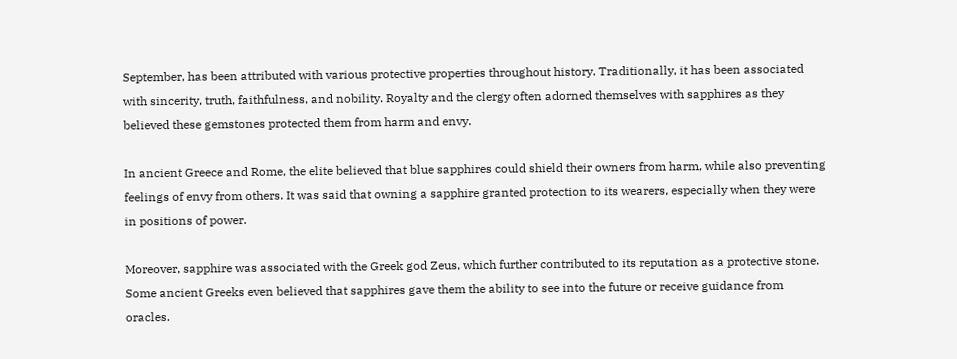September, has been attributed with various protective properties throughout history. Traditionally, it has been associated with sincerity, truth, faithfulness, and nobility. Royalty and the clergy often adorned themselves with sapphires as they believed these gemstones protected them from harm and envy.

In ancient Greece and Rome, the elite believed that blue sapphires could shield their owners from harm, while also preventing feelings of envy from others. It was said that owning a sapphire granted protection to its wearers, especially when they were in positions of power.

Moreover, sapphire was associated with the Greek god Zeus, which further contributed to its reputation as a protective stone. Some ancient Greeks even believed that sapphires gave them the ability to see into the future or receive guidance from oracles.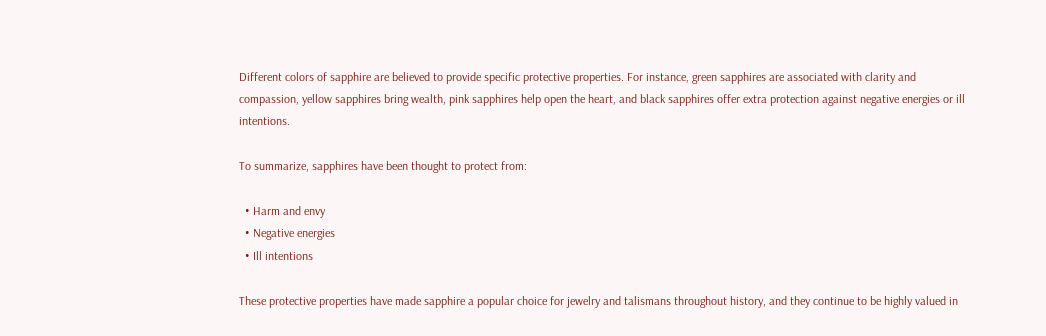Different colors of sapphire are believed to provide specific protective properties. For instance, green sapphires are associated with clarity and compassion, yellow sapphires bring wealth, pink sapphires help open the heart, and black sapphires offer extra protection against negative energies or ill intentions.

To summarize, sapphires have been thought to protect from:

  • Harm and envy
  • Negative energies
  • Ill intentions

These protective properties have made sapphire a popular choice for jewelry and talismans throughout history, and they continue to be highly valued in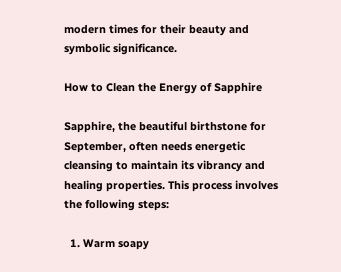modern times for their beauty and symbolic significance.

How to Clean the Energy of Sapphire

Sapphire, the beautiful birthstone for September, often needs energetic cleansing to maintain its vibrancy and healing properties. This process involves the following steps:

  1. Warm soapy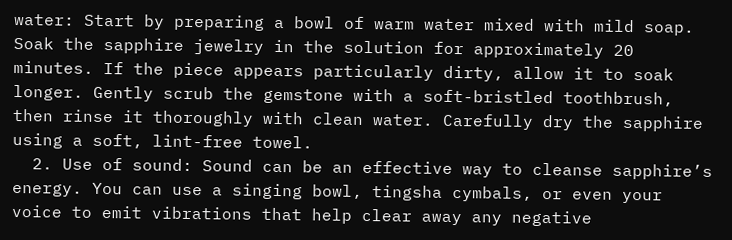water: Start by preparing a bowl of warm water mixed with mild soap. Soak the sapphire jewelry in the solution for approximately 20 minutes. If the piece appears particularly dirty, allow it to soak longer. Gently scrub the gemstone with a soft-bristled toothbrush, then rinse it thoroughly with clean water. Carefully dry the sapphire using a soft, lint-free towel.
  2. Use of sound: Sound can be an effective way to cleanse sapphire’s energy. You can use a singing bowl, tingsha cymbals, or even your voice to emit vibrations that help clear away any negative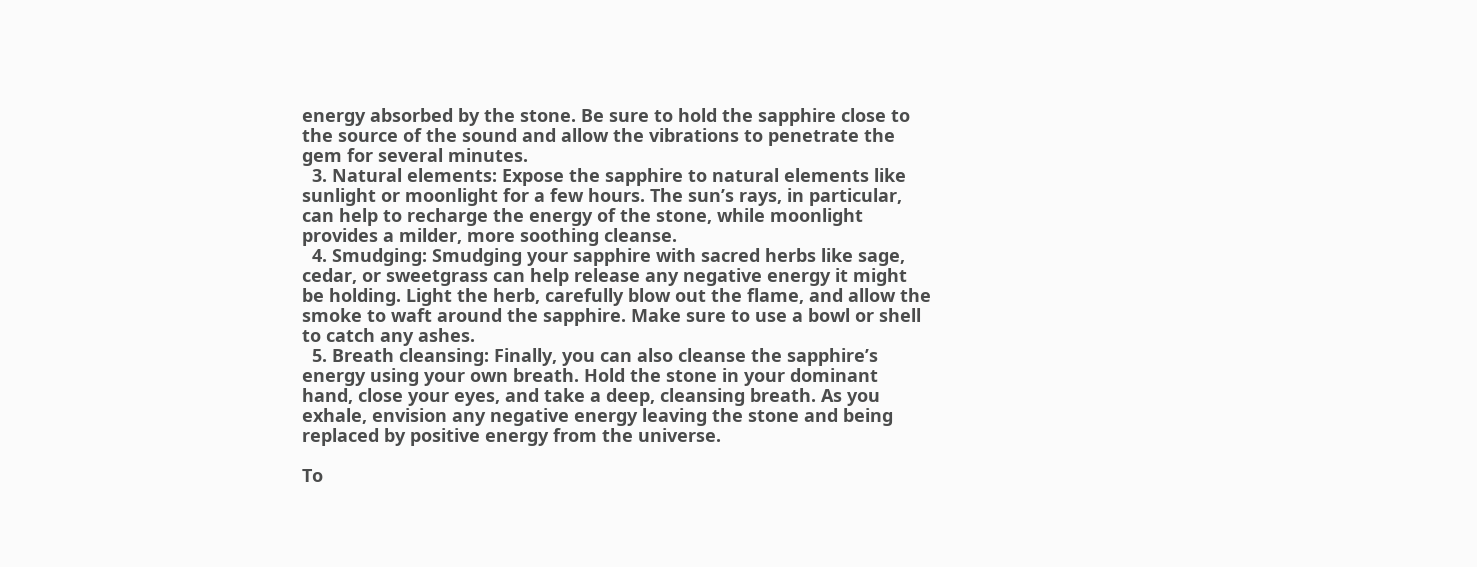energy absorbed by the stone. Be sure to hold the sapphire close to the source of the sound and allow the vibrations to penetrate the gem for several minutes.
  3. Natural elements: Expose the sapphire to natural elements like sunlight or moonlight for a few hours. The sun’s rays, in particular, can help to recharge the energy of the stone, while moonlight provides a milder, more soothing cleanse.
  4. Smudging: Smudging your sapphire with sacred herbs like sage, cedar, or sweetgrass can help release any negative energy it might be holding. Light the herb, carefully blow out the flame, and allow the smoke to waft around the sapphire. Make sure to use a bowl or shell to catch any ashes.
  5. Breath cleansing: Finally, you can also cleanse the sapphire’s energy using your own breath. Hold the stone in your dominant hand, close your eyes, and take a deep, cleansing breath. As you exhale, envision any negative energy leaving the stone and being replaced by positive energy from the universe.

To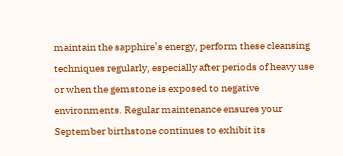maintain the sapphire’s energy, perform these cleansing techniques regularly, especially after periods of heavy use or when the gemstone is exposed to negative environments. Regular maintenance ensures your September birthstone continues to exhibit its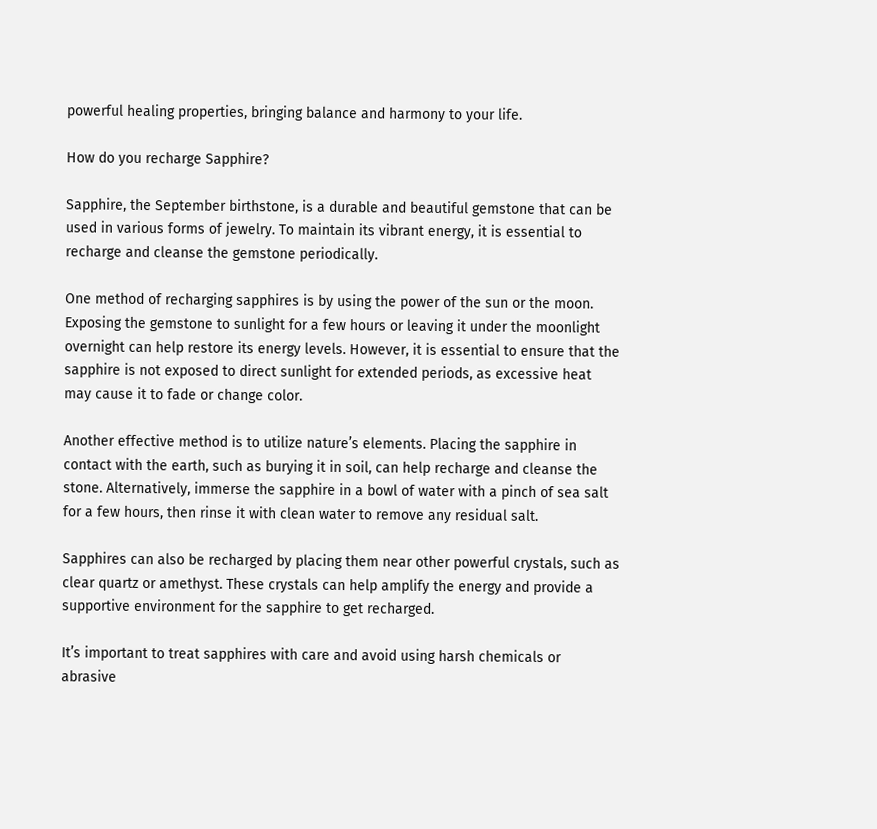powerful healing properties, bringing balance and harmony to your life.

How do you recharge Sapphire?

Sapphire, the September birthstone, is a durable and beautiful gemstone that can be used in various forms of jewelry. To maintain its vibrant energy, it is essential to recharge and cleanse the gemstone periodically.

One method of recharging sapphires is by using the power of the sun or the moon. Exposing the gemstone to sunlight for a few hours or leaving it under the moonlight overnight can help restore its energy levels. However, it is essential to ensure that the sapphire is not exposed to direct sunlight for extended periods, as excessive heat may cause it to fade or change color.

Another effective method is to utilize nature’s elements. Placing the sapphire in contact with the earth, such as burying it in soil, can help recharge and cleanse the stone. Alternatively, immerse the sapphire in a bowl of water with a pinch of sea salt for a few hours, then rinse it with clean water to remove any residual salt.

Sapphires can also be recharged by placing them near other powerful crystals, such as clear quartz or amethyst. These crystals can help amplify the energy and provide a supportive environment for the sapphire to get recharged.

It’s important to treat sapphires with care and avoid using harsh chemicals or abrasive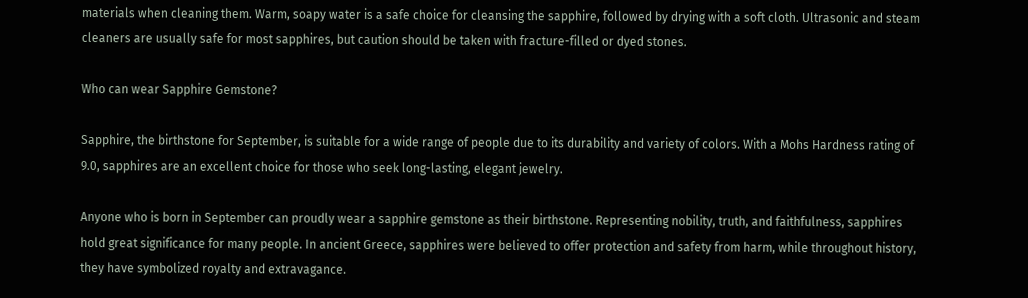materials when cleaning them. Warm, soapy water is a safe choice for cleansing the sapphire, followed by drying with a soft cloth. Ultrasonic and steam cleaners are usually safe for most sapphires, but caution should be taken with fracture-filled or dyed stones.

Who can wear Sapphire Gemstone?

Sapphire, the birthstone for September, is suitable for a wide range of people due to its durability and variety of colors. With a Mohs Hardness rating of 9.0, sapphires are an excellent choice for those who seek long-lasting, elegant jewelry.

Anyone who is born in September can proudly wear a sapphire gemstone as their birthstone. Representing nobility, truth, and faithfulness, sapphires hold great significance for many people. In ancient Greece, sapphires were believed to offer protection and safety from harm, while throughout history, they have symbolized royalty and extravagance.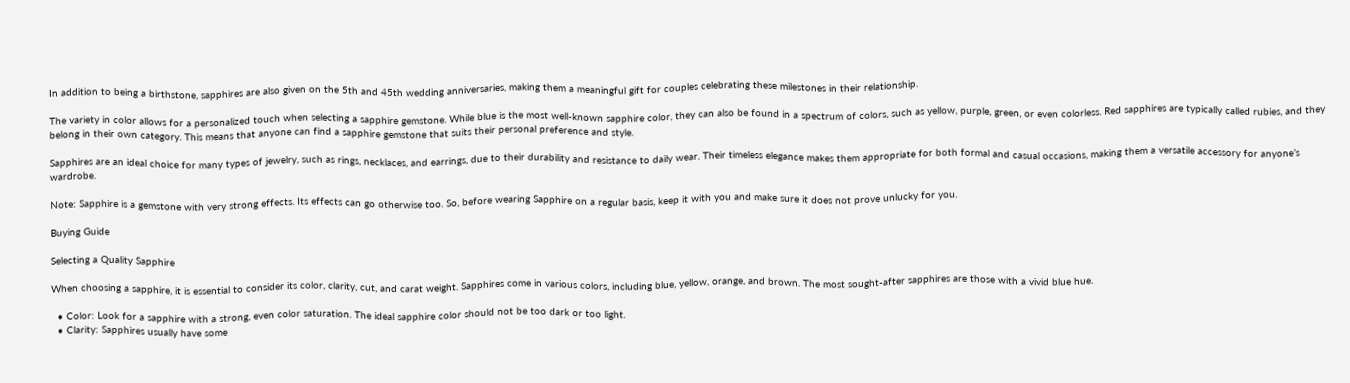In addition to being a birthstone, sapphires are also given on the 5th and 45th wedding anniversaries, making them a meaningful gift for couples celebrating these milestones in their relationship.

The variety in color allows for a personalized touch when selecting a sapphire gemstone. While blue is the most well-known sapphire color, they can also be found in a spectrum of colors, such as yellow, purple, green, or even colorless. Red sapphires are typically called rubies, and they belong in their own category. This means that anyone can find a sapphire gemstone that suits their personal preference and style.

Sapphires are an ideal choice for many types of jewelry, such as rings, necklaces, and earrings, due to their durability and resistance to daily wear. Their timeless elegance makes them appropriate for both formal and casual occasions, making them a versatile accessory for anyone’s wardrobe.

Note: Sapphire is a gemstone with very strong effects. Its effects can go otherwise too. So, before wearing Sapphire on a regular basis, keep it with you and make sure it does not prove unlucky for you.

Buying Guide

Selecting a Quality Sapphire

When choosing a sapphire, it is essential to consider its color, clarity, cut, and carat weight. Sapphires come in various colors, including blue, yellow, orange, and brown. The most sought-after sapphires are those with a vivid blue hue.

  • Color: Look for a sapphire with a strong, even color saturation. The ideal sapphire color should not be too dark or too light.
  • Clarity: Sapphires usually have some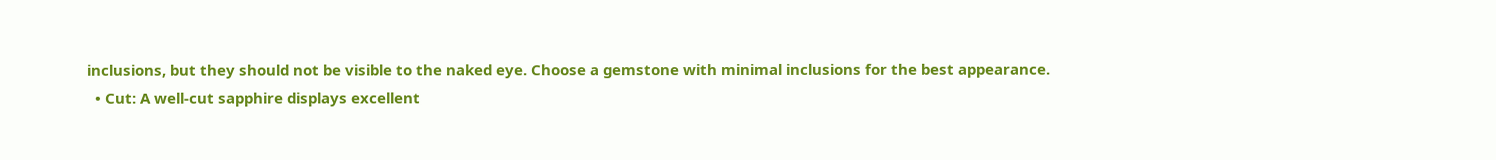inclusions, but they should not be visible to the naked eye. Choose a gemstone with minimal inclusions for the best appearance.
  • Cut: A well-cut sapphire displays excellent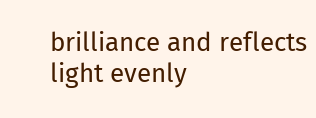brilliance and reflects light evenly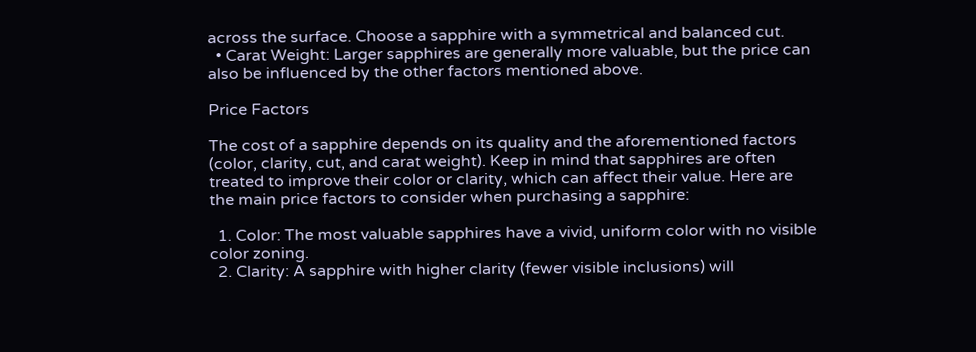across the surface. Choose a sapphire with a symmetrical and balanced cut.
  • Carat Weight: Larger sapphires are generally more valuable, but the price can also be influenced by the other factors mentioned above.

Price Factors

The cost of a sapphire depends on its quality and the aforementioned factors (color, clarity, cut, and carat weight). Keep in mind that sapphires are often treated to improve their color or clarity, which can affect their value. Here are the main price factors to consider when purchasing a sapphire:

  1. Color: The most valuable sapphires have a vivid, uniform color with no visible color zoning.
  2. Clarity: A sapphire with higher clarity (fewer visible inclusions) will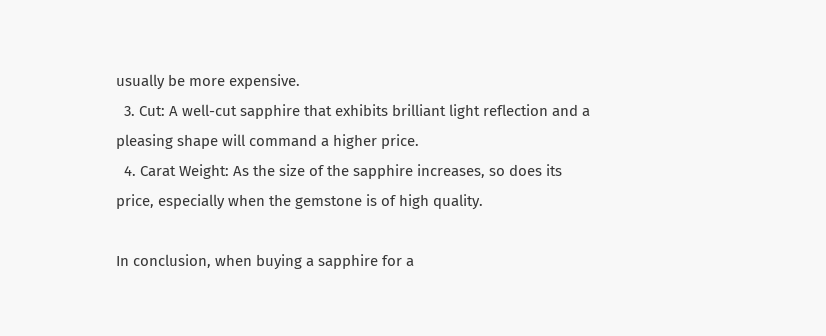usually be more expensive.
  3. Cut: A well-cut sapphire that exhibits brilliant light reflection and a pleasing shape will command a higher price.
  4. Carat Weight: As the size of the sapphire increases, so does its price, especially when the gemstone is of high quality.

In conclusion, when buying a sapphire for a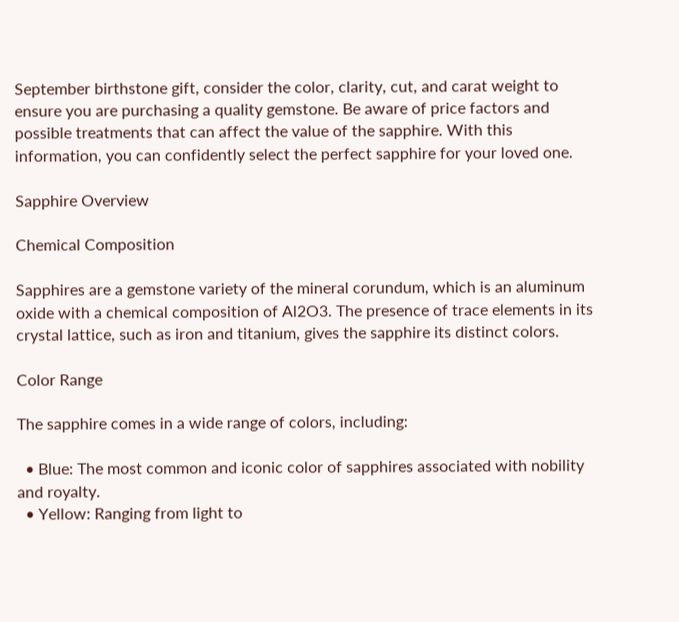September birthstone gift, consider the color, clarity, cut, and carat weight to ensure you are purchasing a quality gemstone. Be aware of price factors and possible treatments that can affect the value of the sapphire. With this information, you can confidently select the perfect sapphire for your loved one.

Sapphire Overview

Chemical Composition

Sapphires are a gemstone variety of the mineral corundum, which is an aluminum oxide with a chemical composition of Al2O3. The presence of trace elements in its crystal lattice, such as iron and titanium, gives the sapphire its distinct colors.

Color Range

The sapphire comes in a wide range of colors, including:

  • Blue: The most common and iconic color of sapphires associated with nobility and royalty.
  • Yellow: Ranging from light to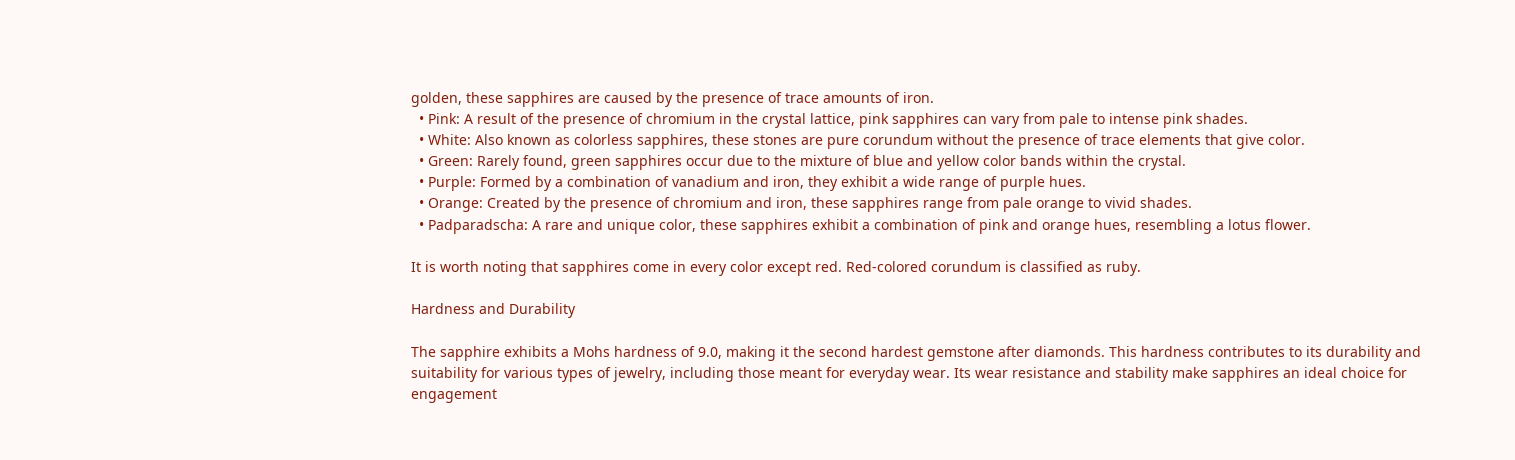golden, these sapphires are caused by the presence of trace amounts of iron.
  • Pink: A result of the presence of chromium in the crystal lattice, pink sapphires can vary from pale to intense pink shades.
  • White: Also known as colorless sapphires, these stones are pure corundum without the presence of trace elements that give color.
  • Green: Rarely found, green sapphires occur due to the mixture of blue and yellow color bands within the crystal.
  • Purple: Formed by a combination of vanadium and iron, they exhibit a wide range of purple hues.
  • Orange: Created by the presence of chromium and iron, these sapphires range from pale orange to vivid shades.
  • Padparadscha: A rare and unique color, these sapphires exhibit a combination of pink and orange hues, resembling a lotus flower.

It is worth noting that sapphires come in every color except red. Red-colored corundum is classified as ruby.

Hardness and Durability

The sapphire exhibits a Mohs hardness of 9.0, making it the second hardest gemstone after diamonds. This hardness contributes to its durability and suitability for various types of jewelry, including those meant for everyday wear. Its wear resistance and stability make sapphires an ideal choice for engagement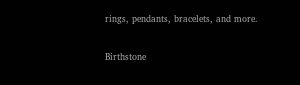rings, pendants, bracelets, and more.

Birthstone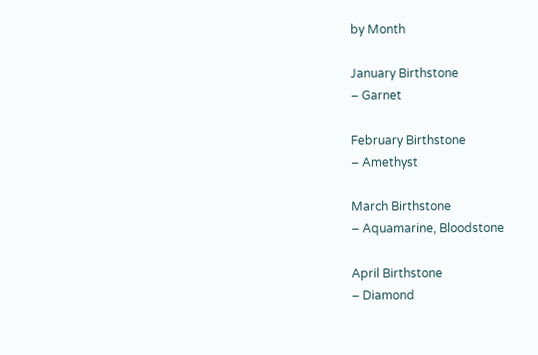by Month

January Birthstone
– Garnet

February Birthstone
– Amethyst

March Birthstone
– Aquamarine, Bloodstone

April Birthstone
– Diamond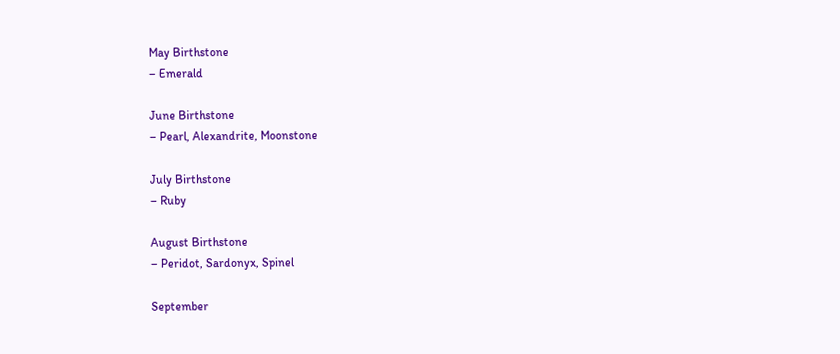May Birthstone
– Emerald

June Birthstone
– Pearl, Alexandrite, Moonstone

July Birthstone
– Ruby

August Birthstone
– Peridot, Sardonyx, Spinel

September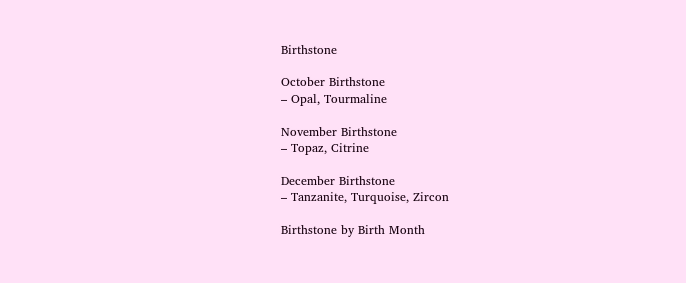Birthstone

October Birthstone
– Opal, Tourmaline

November Birthstone
– Topaz, Citrine

December Birthstone
– Tanzanite, Turquoise, Zircon

Birthstone by Birth Month